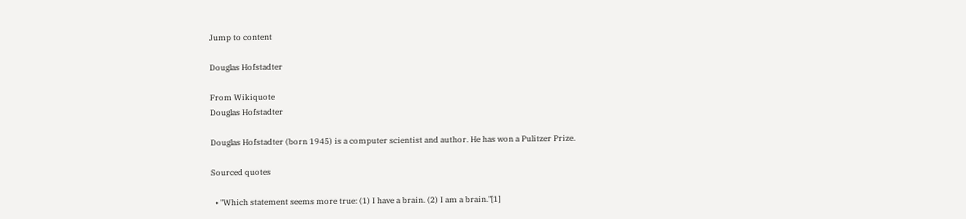Jump to content

Douglas Hofstadter

From Wikiquote
Douglas Hofstadter

Douglas Hofstadter (born 1945) is a computer scientist and author. He has won a Pulitzer Prize.

Sourced quotes

  • "Which statement seems more true: (1) I have a brain. (2) I am a brain."[1]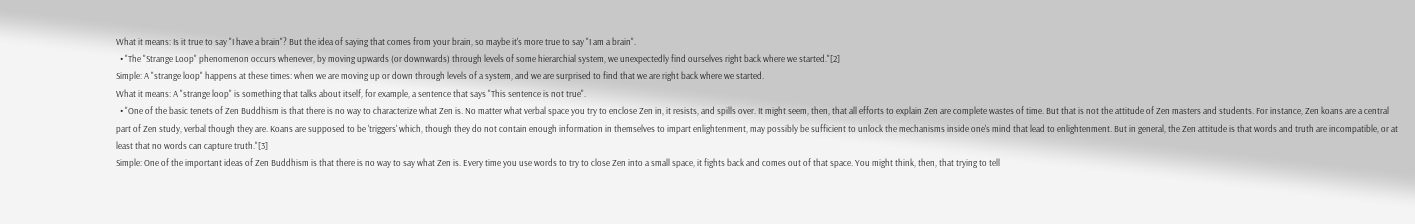What it means: Is it true to say "I have a brain"? But the idea of saying that comes from your brain, so maybe it's more true to say "I am a brain".
  • "The "Strange Loop" phenomenon occurs whenever, by moving upwards (or downwards) through levels of some hierarchial system, we unexpectedly find ourselves right back where we started."[2]
Simple: A "strange loop" happens at these times: when we are moving up or down through levels of a system, and we are surprised to find that we are right back where we started.
What it means: A "strange loop" is something that talks about itself, for example, a sentence that says "This sentence is not true".
  • "One of the basic tenets of Zen Buddhism is that there is no way to characterize what Zen is. No matter what verbal space you try to enclose Zen in, it resists, and spills over. It might seem, then, that all efforts to explain Zen are complete wastes of time. But that is not the attitude of Zen masters and students. For instance, Zen koans are a central part of Zen study, verbal though they are. Koans are supposed to be 'triggers' which, though they do not contain enough information in themselves to impart enlightenment, may possibly be sufficient to unlock the mechanisms inside one's mind that lead to enlightenment. But in general, the Zen attitude is that words and truth are incompatible, or at least that no words can capture truth."[3]
Simple: One of the important ideas of Zen Buddhism is that there is no way to say what Zen is. Every time you use words to try to close Zen into a small space, it fights back and comes out of that space. You might think, then, that trying to tell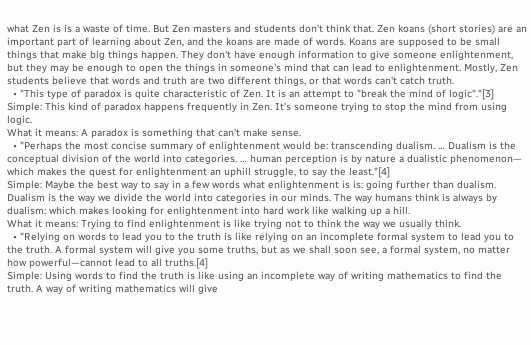what Zen is is a waste of time. But Zen masters and students don't think that. Zen koans (short stories) are an important part of learning about Zen, and the koans are made of words. Koans are supposed to be small things that make big things happen. They don't have enough information to give someone enlightenment, but they may be enough to open the things in someone's mind that can lead to enlightenment. Mostly, Zen students believe that words and truth are two different things, or that words can't catch truth.
  • "This type of paradox is quite characteristic of Zen. It is an attempt to "break the mind of logic"."[3]
Simple: This kind of paradox happens frequently in Zen. It's someone trying to stop the mind from using logic.
What it means: A paradox is something that can't make sense.
  • "Perhaps the most concise summary of enlightenment would be: transcending dualism. … Dualism is the conceptual division of the world into categories. … human perception is by nature a dualistic phenomenon— which makes the quest for enlightenment an uphill struggle, to say the least."[4]
Simple: Maybe the best way to say in a few words what enlightenment is is: going further than dualism. Dualism is the way we divide the world into categories in our minds. The way humans think is always by dualism: which makes looking for enlightenment into hard work like walking up a hill.
What it means: Trying to find enlightenment is like trying not to think the way we usually think.
  • "Relying on words to lead you to the truth is like relying on an incomplete formal system to lead you to the truth. A formal system will give you some truths, but as we shall soon see, a formal system, no matter how powerful—cannot lead to all truths.[4]
Simple: Using words to find the truth is like using an incomplete way of writing mathematics to find the truth. A way of writing mathematics will give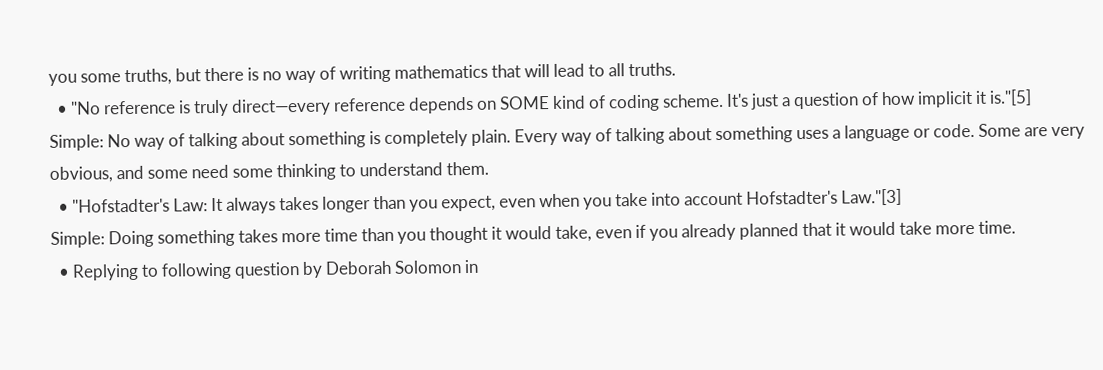you some truths, but there is no way of writing mathematics that will lead to all truths.
  • "No reference is truly direct—every reference depends on SOME kind of coding scheme. It's just a question of how implicit it is."[5]
Simple: No way of talking about something is completely plain. Every way of talking about something uses a language or code. Some are very obvious, and some need some thinking to understand them.
  • "Hofstadter's Law: It always takes longer than you expect, even when you take into account Hofstadter's Law."[3]
Simple: Doing something takes more time than you thought it would take, even if you already planned that it would take more time.
  • Replying to following question by Deborah Solomon in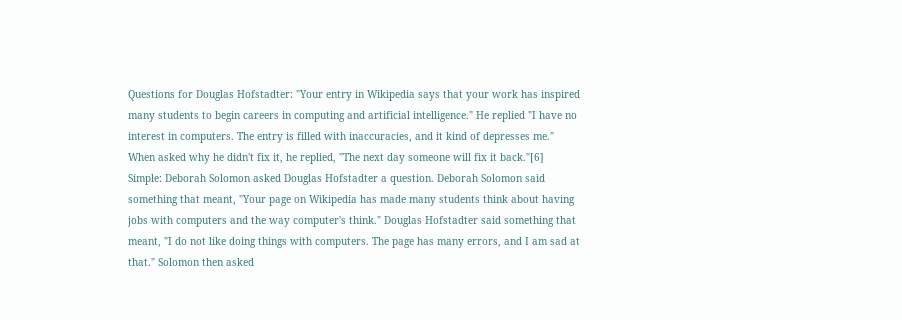Questions for Douglas Hofstadter: "Your entry in Wikipedia says that your work has inspired many students to begin careers in computing and artificial intelligence." He replied "I have no interest in computers. The entry is filled with inaccuracies, and it kind of depresses me." When asked why he didn't fix it, he replied, "The next day someone will fix it back."[6]
Simple: Deborah Solomon asked Douglas Hofstadter a question. Deborah Solomon said something that meant, "Your page on Wikipedia has made many students think about having jobs with computers and the way computer's think." Douglas Hofstadter said something that meant, "I do not like doing things with computers. The page has many errors, and I am sad at that." Solomon then asked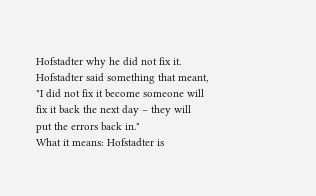Hofstadter why he did not fix it. Hofstadter said something that meant, "I did not fix it become someone will fix it back the next day – they will put the errors back in."
What it means: Hofstadter is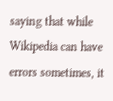saying that while Wikipedia can have errors sometimes, it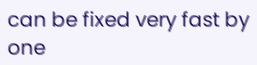can be fixed very fast by one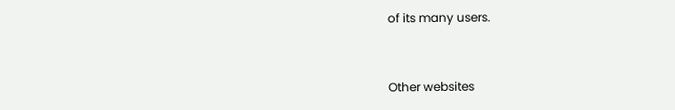of its many users.


Other websites